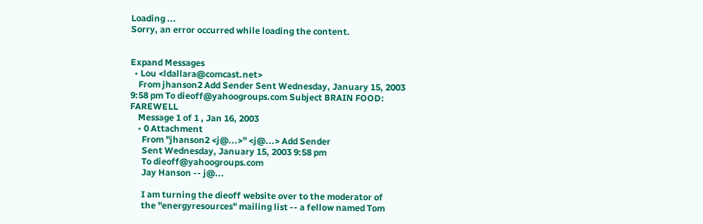Loading ...
Sorry, an error occurred while loading the content.


Expand Messages
  • Lou <ldallara@comcast.net>
    From jhanson2 Add Sender Sent Wednesday, January 15, 2003 9:58 pm To dieoff@yahoogroups.com Subject BRAIN FOOD: FAREWELL
    Message 1 of 1 , Jan 16, 2003
    • 0 Attachment
      From "jhanson2 <j@...>" <j@...> Add Sender
      Sent Wednesday, January 15, 2003 9:58 pm
      To dieoff@yahoogroups.com
      Jay Hanson -- j@...

      I am turning the dieoff website over to the moderator of
      the "energyresources" mailing list -- a fellow named Tom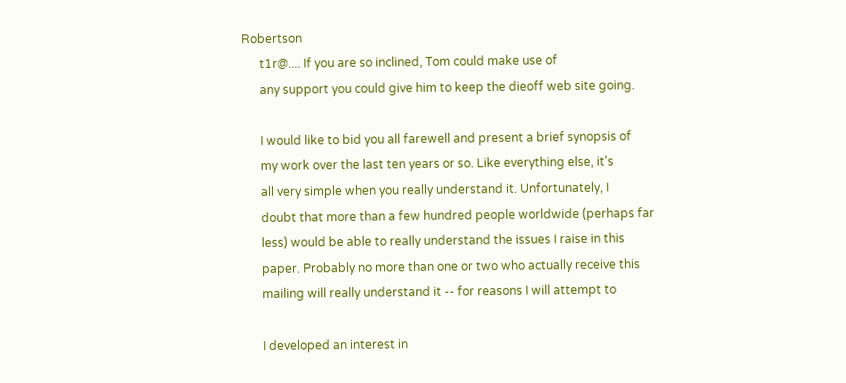Robertson
      t1r@.... If you are so inclined, Tom could make use of
      any support you could give him to keep the dieoff web site going.

      I would like to bid you all farewell and present a brief synopsis of
      my work over the last ten years or so. Like everything else, it's
      all very simple when you really understand it. Unfortunately, I
      doubt that more than a few hundred people worldwide (perhaps far
      less) would be able to really understand the issues I raise in this
      paper. Probably no more than one or two who actually receive this
      mailing will really understand it -- for reasons I will attempt to

      I developed an interest in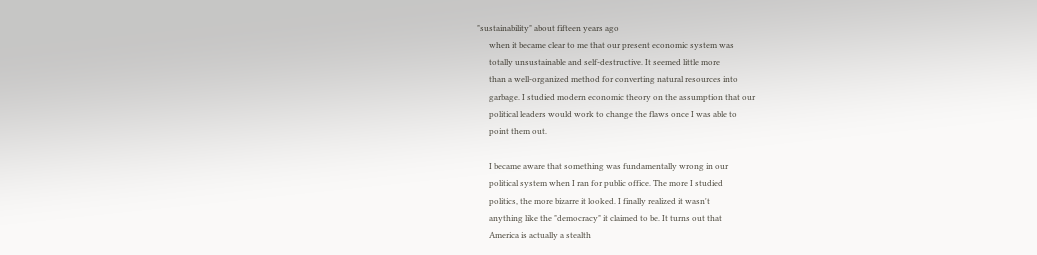"sustainability" about fifteen years ago
      when it became clear to me that our present economic system was
      totally unsustainable and self-destructive. It seemed little more
      than a well-organized method for converting natural resources into
      garbage. I studied modern economic theory on the assumption that our
      political leaders would work to change the flaws once I was able to
      point them out.

      I became aware that something was fundamentally wrong in our
      political system when I ran for public office. The more I studied
      politics, the more bizarre it looked. I finally realized it wasn't
      anything like the "democracy" it claimed to be. It turns out that
      America is actually a stealth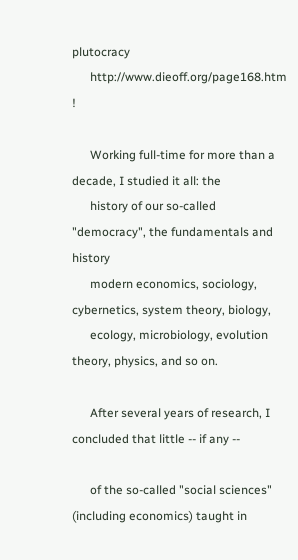plutocracy
      http://www.dieoff.org/page168.htm !

      Working full-time for more than a decade, I studied it all: the
      history of our so-called "democracy", the fundamentals and history
      modern economics, sociology, cybernetics, system theory, biology,
      ecology, microbiology, evolution theory, physics, and so on.

      After several years of research, I concluded that little -- if any --

      of the so-called "social sciences" (including economics) taught in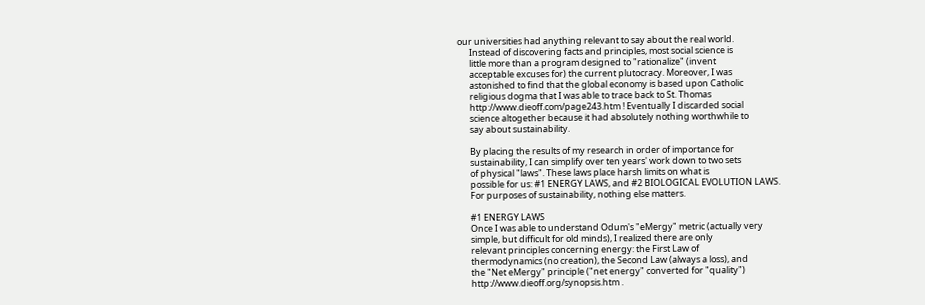our universities had anything relevant to say about the real world.
      Instead of discovering facts and principles, most social science is
      little more than a program designed to "rationalize" (invent
      acceptable excuses for) the current plutocracy. Moreover, I was
      astonished to find that the global economy is based upon Catholic
      religious dogma that I was able to trace back to St. Thomas
      http://www.dieoff.com/page243.htm ! Eventually I discarded social
      science altogether because it had absolutely nothing worthwhile to
      say about sustainability.

      By placing the results of my research in order of importance for
      sustainability, I can simplify over ten years' work down to two sets
      of physical "laws". These laws place harsh limits on what is
      possible for us: #1 ENERGY LAWS, and #2 BIOLOGICAL EVOLUTION LAWS.
      For purposes of sustainability, nothing else matters.

      #1 ENERGY LAWS
      Once I was able to understand Odum's "eMergy" metric (actually very
      simple, but difficult for old minds), I realized there are only
      relevant principles concerning energy: the First Law of
      thermodynamics (no creation), the Second Law (always a loss), and
      the "Net eMergy" principle ("net energy" converted for "quality")
      http://www.dieoff.org/synopsis.htm .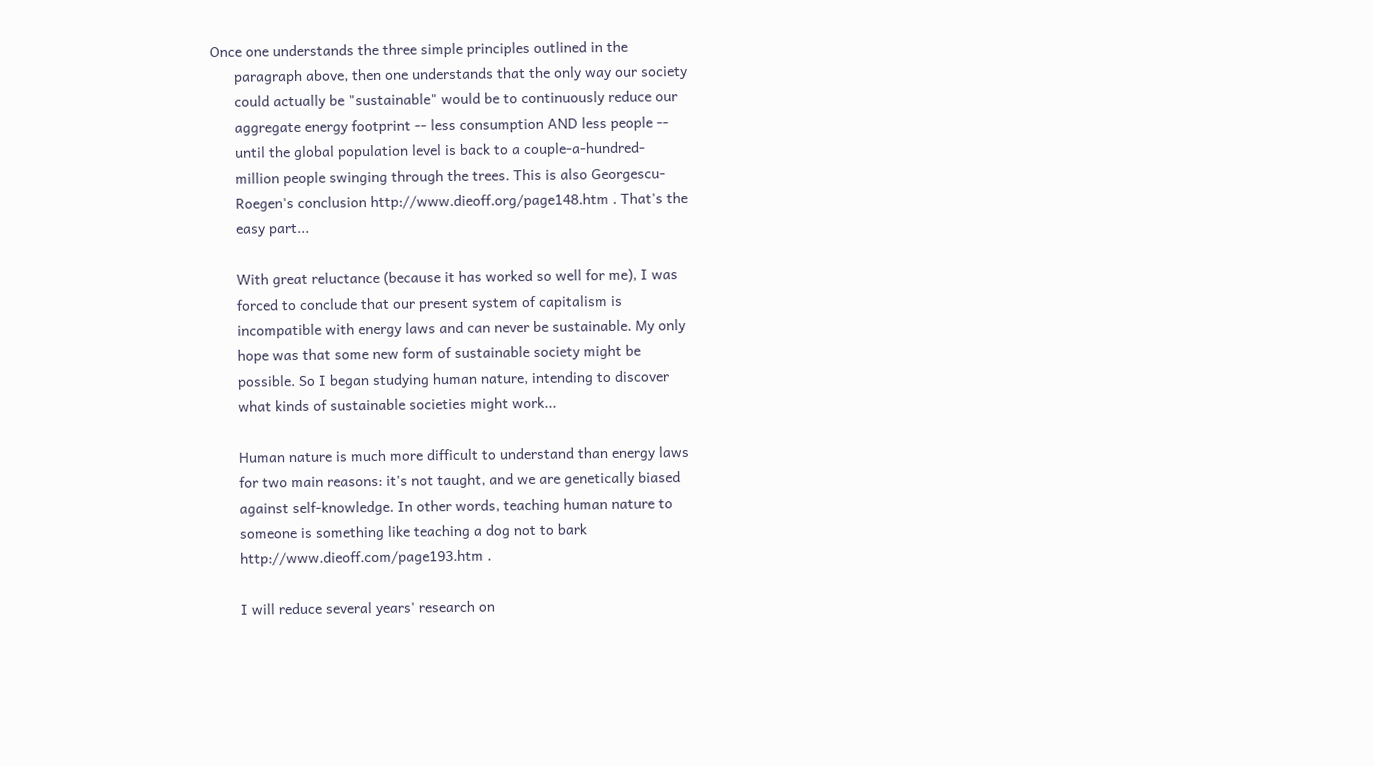Once one understands the three simple principles outlined in the
      paragraph above, then one understands that the only way our society
      could actually be "sustainable" would be to continuously reduce our
      aggregate energy footprint -- less consumption AND less people --
      until the global population level is back to a couple-a-hundred-
      million people swinging through the trees. This is also Georgescu-
      Roegen's conclusion http://www.dieoff.org/page148.htm . That's the
      easy part...

      With great reluctance (because it has worked so well for me), I was
      forced to conclude that our present system of capitalism is
      incompatible with energy laws and can never be sustainable. My only
      hope was that some new form of sustainable society might be
      possible. So I began studying human nature, intending to discover
      what kinds of sustainable societies might work...

      Human nature is much more difficult to understand than energy laws
      for two main reasons: it's not taught, and we are genetically biased
      against self-knowledge. In other words, teaching human nature to
      someone is something like teaching a dog not to bark
      http://www.dieoff.com/page193.htm .

      I will reduce several years' research on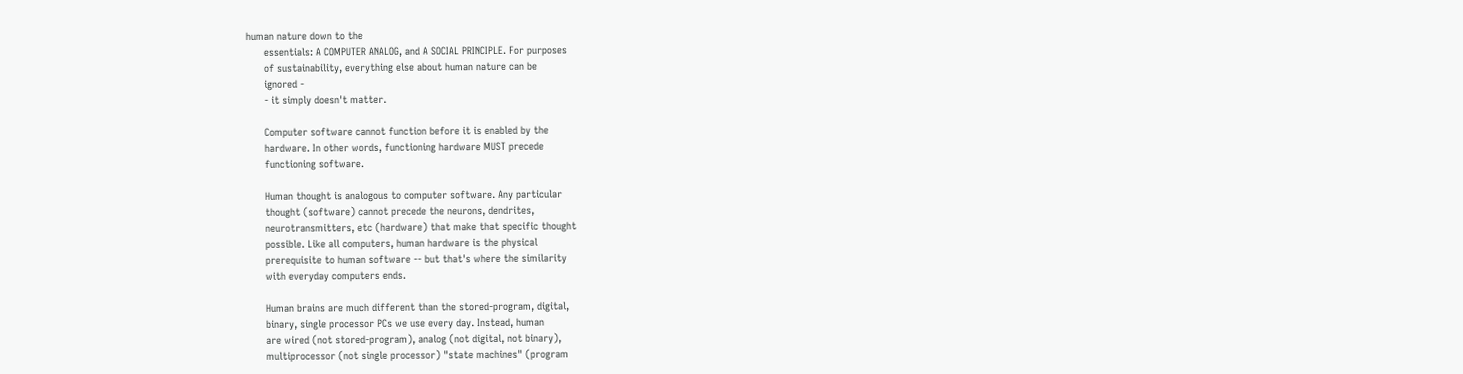human nature down to the
      essentials: A COMPUTER ANALOG, and A SOCIAL PRINCIPLE. For purposes
      of sustainability, everything else about human nature can be
      ignored -
      - it simply doesn't matter.

      Computer software cannot function before it is enabled by the
      hardware. In other words, functioning hardware MUST precede
      functioning software.

      Human thought is analogous to computer software. Any particular
      thought (software) cannot precede the neurons, dendrites,
      neurotransmitters, etc (hardware) that make that specific thought
      possible. Like all computers, human hardware is the physical
      prerequisite to human software -- but that's where the similarity
      with everyday computers ends.

      Human brains are much different than the stored-program, digital,
      binary, single processor PCs we use every day. Instead, human
      are wired (not stored-program), analog (not digital, not binary),
      multiprocessor (not single processor) "state machines" (program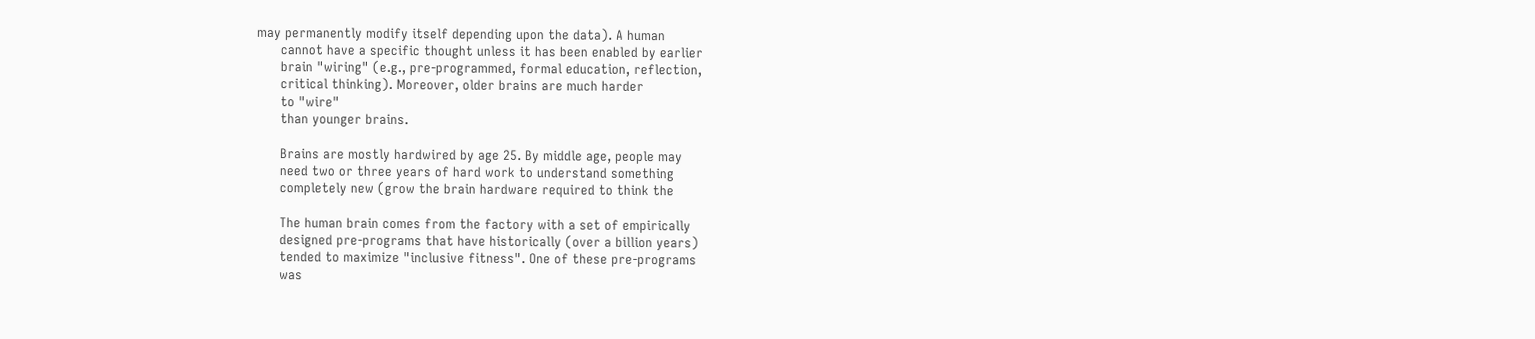may permanently modify itself depending upon the data). A human
      cannot have a specific thought unless it has been enabled by earlier
      brain "wiring" (e.g., pre-programmed, formal education, reflection,
      critical thinking). Moreover, older brains are much harder
      to "wire"
      than younger brains.

      Brains are mostly hardwired by age 25. By middle age, people may
      need two or three years of hard work to understand something
      completely new (grow the brain hardware required to think the

      The human brain comes from the factory with a set of empirically
      designed pre-programs that have historically (over a billion years)
      tended to maximize "inclusive fitness". One of these pre-programs
      was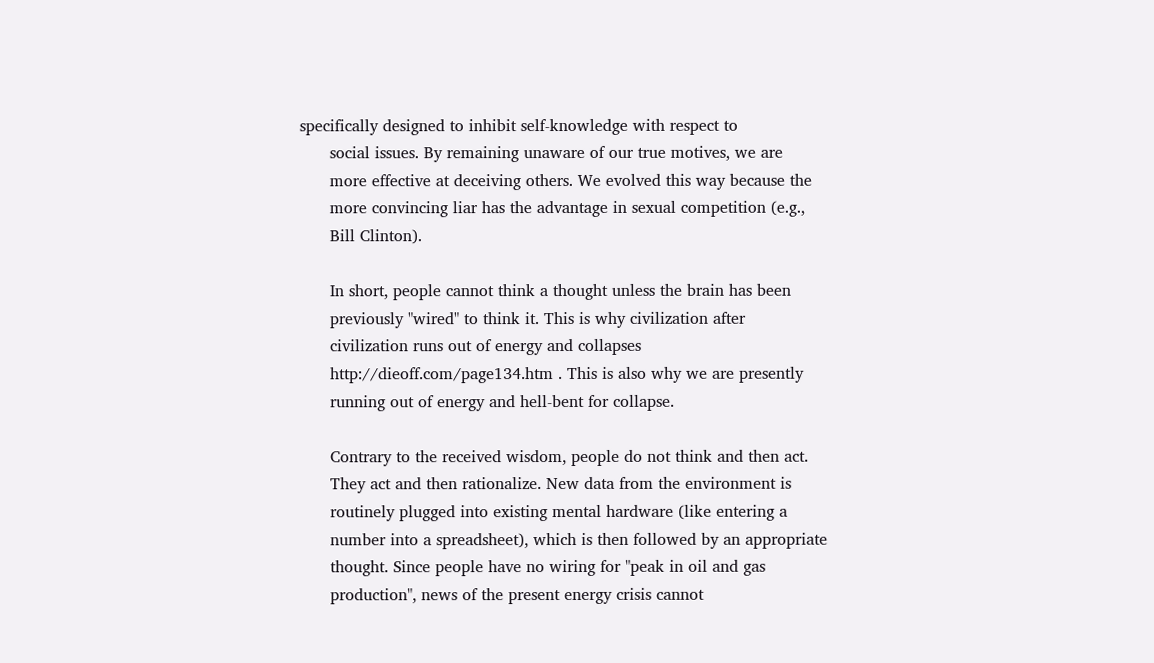specifically designed to inhibit self-knowledge with respect to
      social issues. By remaining unaware of our true motives, we are
      more effective at deceiving others. We evolved this way because the
      more convincing liar has the advantage in sexual competition (e.g.,
      Bill Clinton).

      In short, people cannot think a thought unless the brain has been
      previously "wired" to think it. This is why civilization after
      civilization runs out of energy and collapses
      http://dieoff.com/page134.htm . This is also why we are presently
      running out of energy and hell-bent for collapse.

      Contrary to the received wisdom, people do not think and then act.
      They act and then rationalize. New data from the environment is
      routinely plugged into existing mental hardware (like entering a
      number into a spreadsheet), which is then followed by an appropriate
      thought. Since people have no wiring for "peak in oil and gas
      production", news of the present energy crisis cannot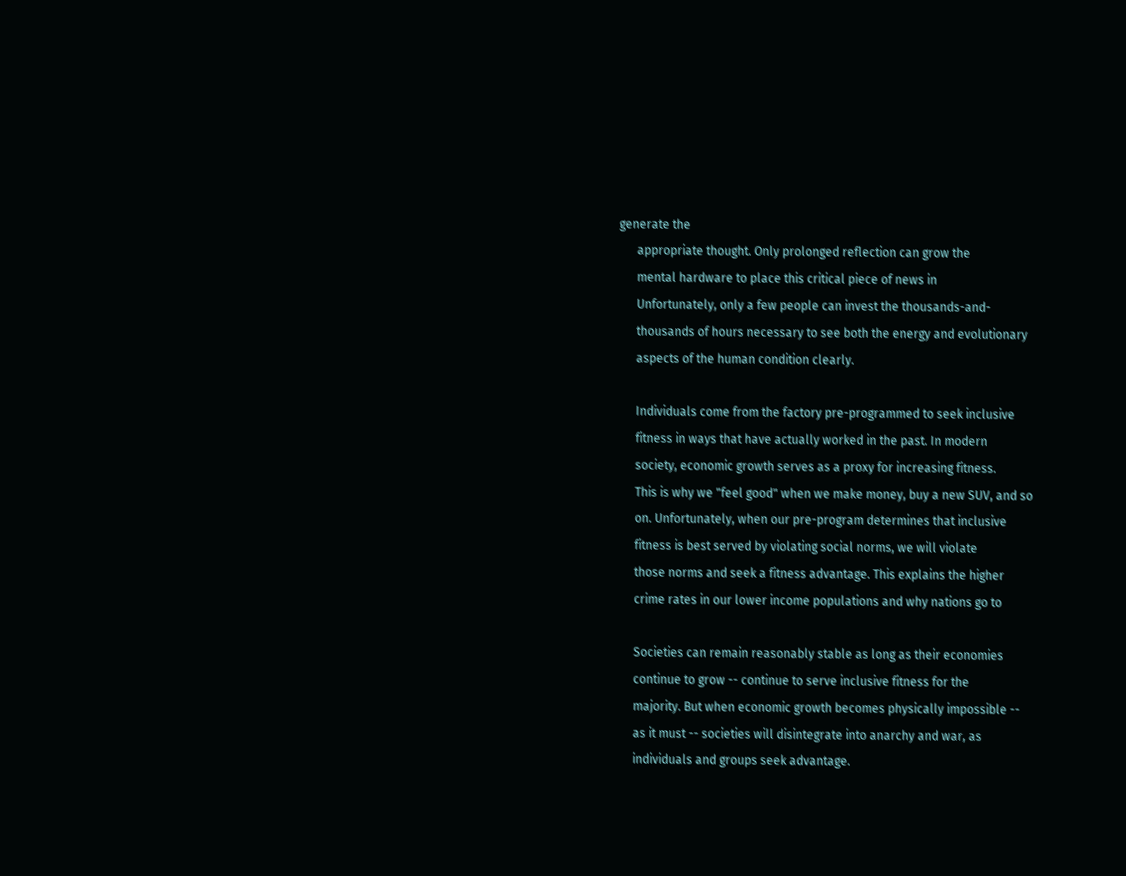generate the
      appropriate thought. Only prolonged reflection can grow the
      mental hardware to place this critical piece of news in
      Unfortunately, only a few people can invest the thousands-and-
      thousands of hours necessary to see both the energy and evolutionary
      aspects of the human condition clearly.

      Individuals come from the factory pre-programmed to seek inclusive
      fitness in ways that have actually worked in the past. In modern
      society, economic growth serves as a proxy for increasing fitness.
      This is why we "feel good" when we make money, buy a new SUV, and so
      on. Unfortunately, when our pre-program determines that inclusive
      fitness is best served by violating social norms, we will violate
      those norms and seek a fitness advantage. This explains the higher
      crime rates in our lower income populations and why nations go to

      Societies can remain reasonably stable as long as their economies
      continue to grow -- continue to serve inclusive fitness for the
      majority. But when economic growth becomes physically impossible --
      as it must -- societies will disintegrate into anarchy and war, as
      individuals and groups seek advantage.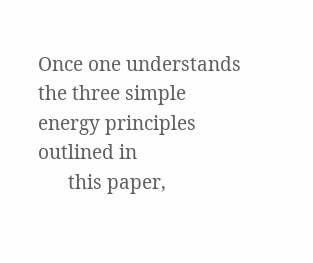Once one understands the three simple energy principles outlined in
      this paper,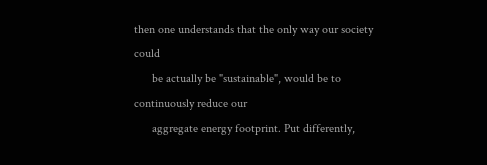then one understands that the only way our society could
      be actually be "sustainable", would be to continuously reduce our
      aggregate energy footprint. Put differently,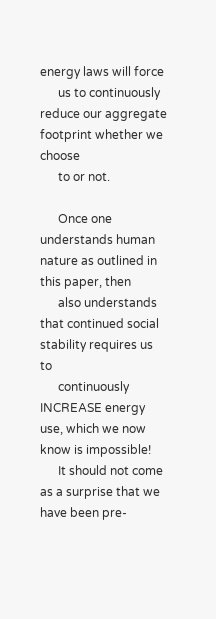energy laws will force
      us to continuously reduce our aggregate footprint whether we choose
      to or not.

      Once one understands human nature as outlined in this paper, then
      also understands that continued social stability requires us to
      continuously INCREASE energy use, which we now know is impossible!
      It should not come as a surprise that we have been pre-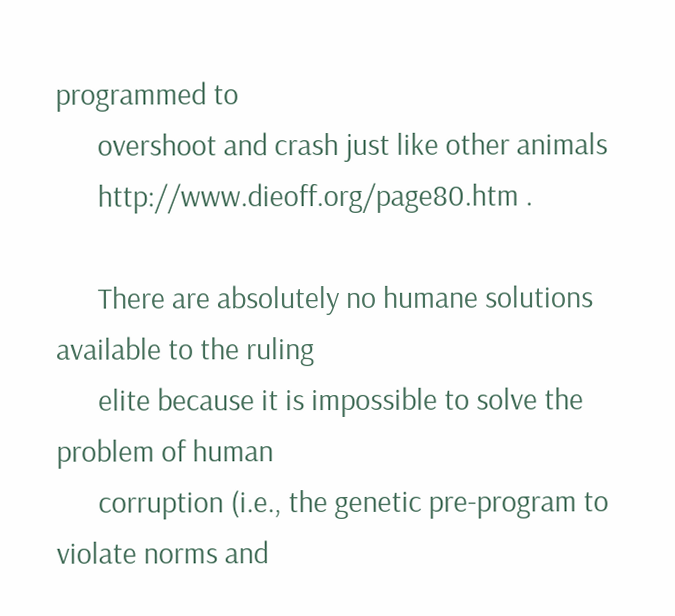programmed to
      overshoot and crash just like other animals
      http://www.dieoff.org/page80.htm .

      There are absolutely no humane solutions available to the ruling
      elite because it is impossible to solve the problem of human
      corruption (i.e., the genetic pre-program to violate norms and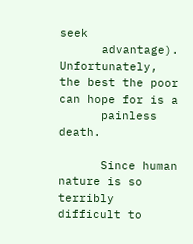seek
      advantage). Unfortunately, the best the poor can hope for is a
      painless death.

      Since human nature is so terribly difficult to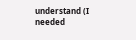understand (I needed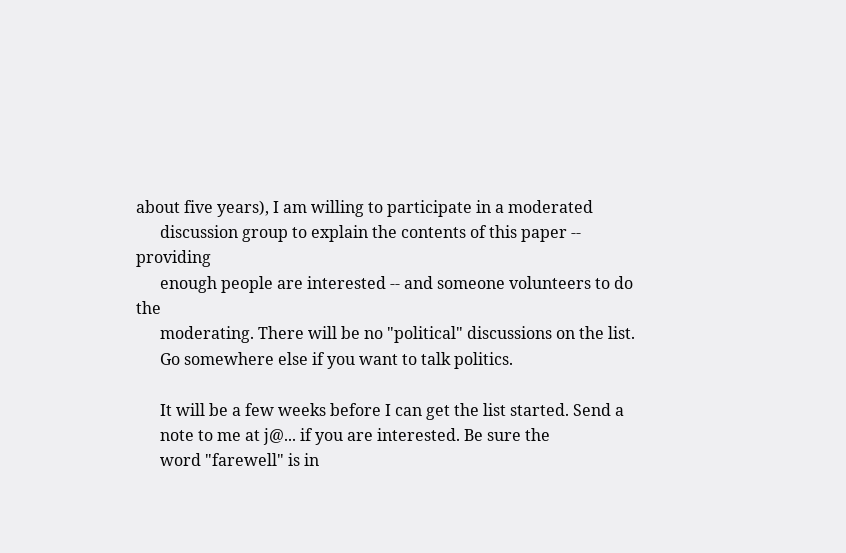about five years), I am willing to participate in a moderated
      discussion group to explain the contents of this paper -- providing
      enough people are interested -- and someone volunteers to do the
      moderating. There will be no "political" discussions on the list.
      Go somewhere else if you want to talk politics.

      It will be a few weeks before I can get the list started. Send a
      note to me at j@... if you are interested. Be sure the
      word "farewell" is in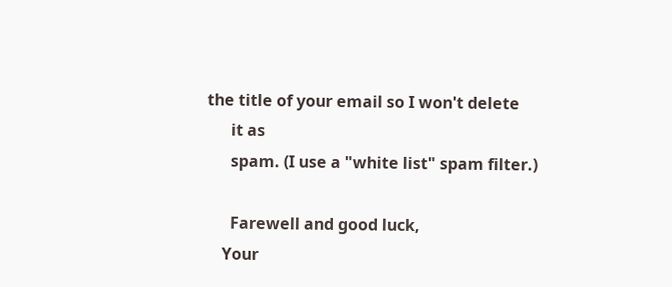the title of your email so I won't delete
      it as
      spam. (I use a "white list" spam filter.)

      Farewell and good luck,
    Your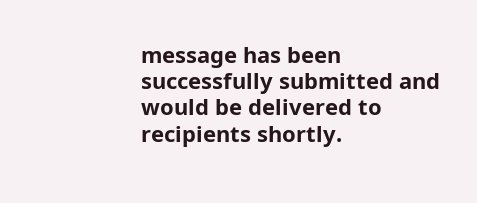message has been successfully submitted and would be delivered to recipients shortly.